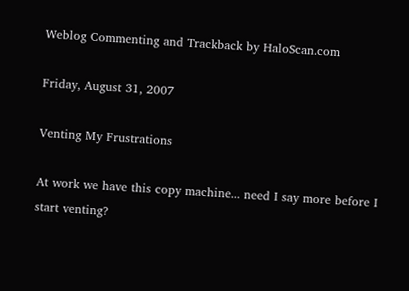Weblog Commenting and Trackback by HaloScan.com

Friday, August 31, 2007

Venting My Frustrations

At work we have this copy machine... need I say more before I start venting?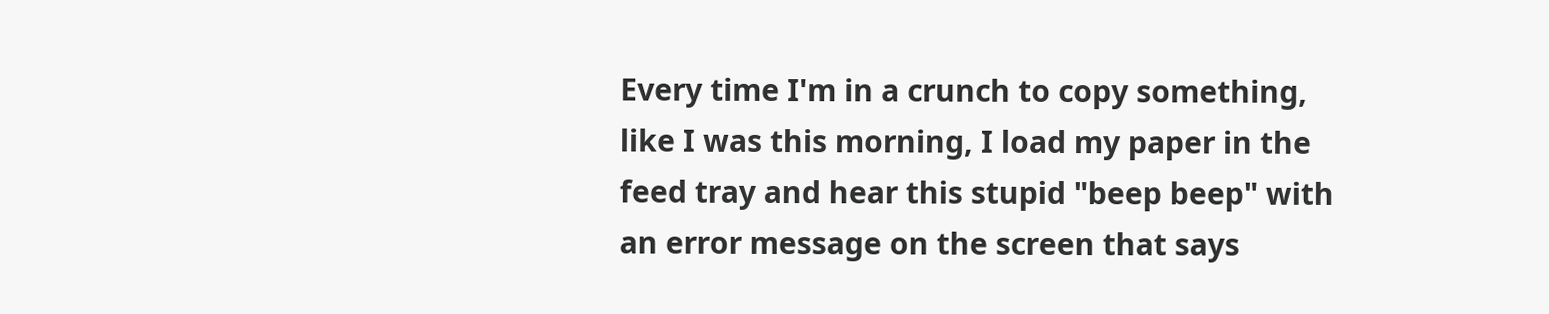Every time I'm in a crunch to copy something, like I was this morning, I load my paper in the feed tray and hear this stupid "beep beep" with an error message on the screen that says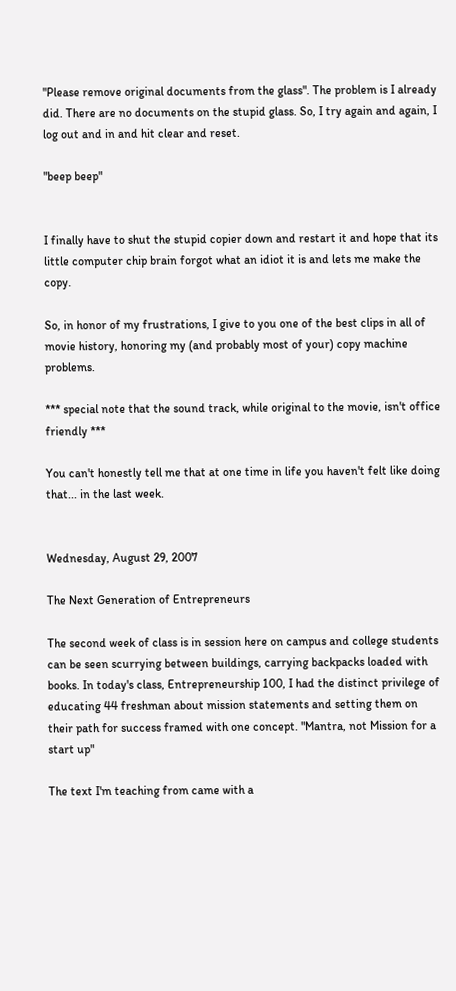"Please remove original documents from the glass". The problem is I already did. There are no documents on the stupid glass. So, I try again and again, I log out and in and hit clear and reset.

"beep beep"


I finally have to shut the stupid copier down and restart it and hope that its little computer chip brain forgot what an idiot it is and lets me make the copy.

So, in honor of my frustrations, I give to you one of the best clips in all of movie history, honoring my (and probably most of your) copy machine problems.

*** special note that the sound track, while original to the movie, isn't office friendly ***

You can't honestly tell me that at one time in life you haven't felt like doing that... in the last week.


Wednesday, August 29, 2007

The Next Generation of Entrepreneurs

The second week of class is in session here on campus and college students can be seen scurrying between buildings, carrying backpacks loaded with books. In today's class, Entrepreneurship 100, I had the distinct privilege of educating 44 freshman about mission statements and setting them on their path for success framed with one concept. "Mantra, not Mission for a start up"

The text I'm teaching from came with a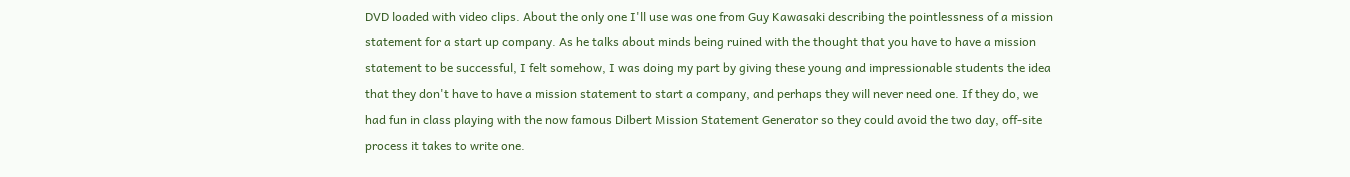DVD loaded with video clips. About the only one I'll use was one from Guy Kawasaki describing the pointlessness of a mission statement for a start up company. As he talks about minds being ruined with the thought that you have to have a mission statement to be successful, I felt somehow, I was doing my part by giving these young and impressionable students the idea that they don't have to have a mission statement to start a company, and perhaps they will never need one. If they do, we had fun in class playing with the now famous Dilbert Mission Statement Generator so they could avoid the two day, off-site process it takes to write one.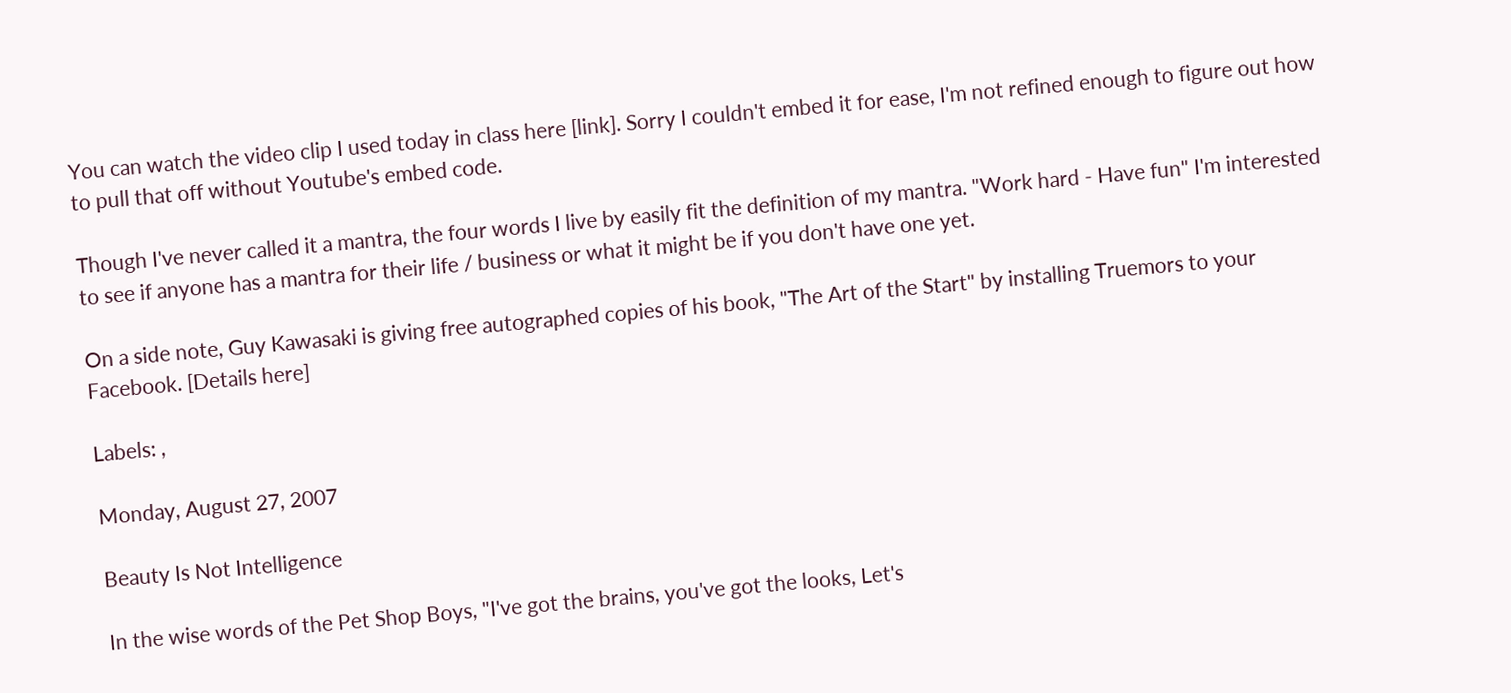You can watch the video clip I used today in class here [link]. Sorry I couldn't embed it for ease, I'm not refined enough to figure out how to pull that off without Youtube's embed code.

Though I've never called it a mantra, the four words I live by easily fit the definition of my mantra. "Work hard - Have fun" I'm interested to see if anyone has a mantra for their life / business or what it might be if you don't have one yet.

On a side note, Guy Kawasaki is giving free autographed copies of his book, "The Art of the Start" by installing Truemors to your Facebook. [Details here]

Labels: ,

Monday, August 27, 2007

Beauty Is Not Intelligence

In the wise words of the Pet Shop Boys, "I've got the brains, you've got the looks, Let's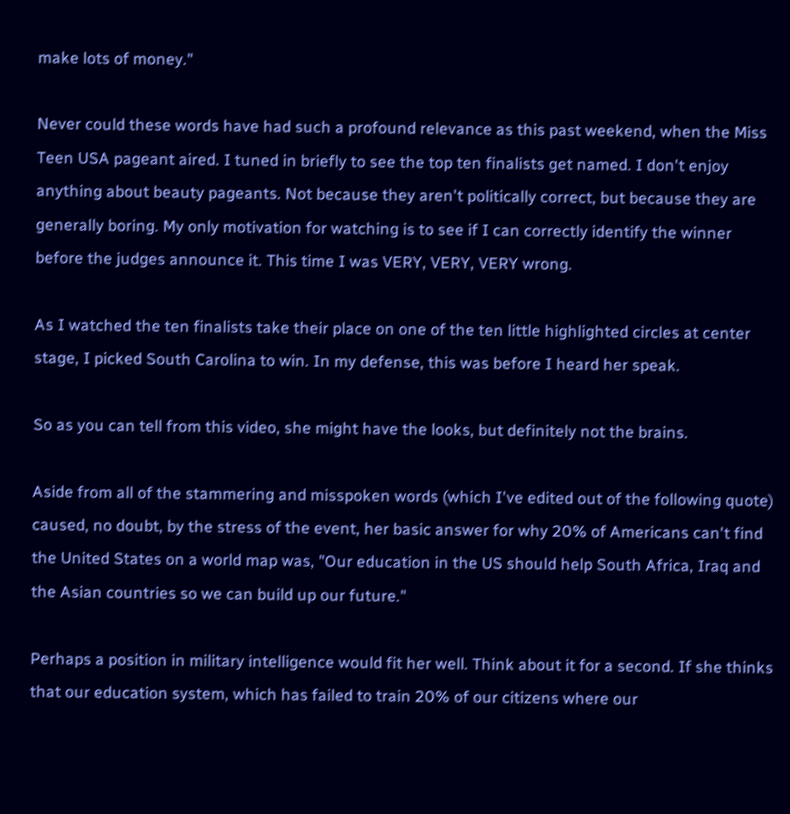make lots of money."

Never could these words have had such a profound relevance as this past weekend, when the Miss Teen USA pageant aired. I tuned in briefly to see the top ten finalists get named. I don't enjoy anything about beauty pageants. Not because they aren't politically correct, but because they are generally boring. My only motivation for watching is to see if I can correctly identify the winner before the judges announce it. This time I was VERY, VERY, VERY wrong.

As I watched the ten finalists take their place on one of the ten little highlighted circles at center stage, I picked South Carolina to win. In my defense, this was before I heard her speak.

So as you can tell from this video, she might have the looks, but definitely not the brains.

Aside from all of the stammering and misspoken words (which I've edited out of the following quote) caused, no doubt, by the stress of the event, her basic answer for why 20% of Americans can't find the United States on a world map was, "Our education in the US should help South Africa, Iraq and the Asian countries so we can build up our future."

Perhaps a position in military intelligence would fit her well. Think about it for a second. If she thinks that our education system, which has failed to train 20% of our citizens where our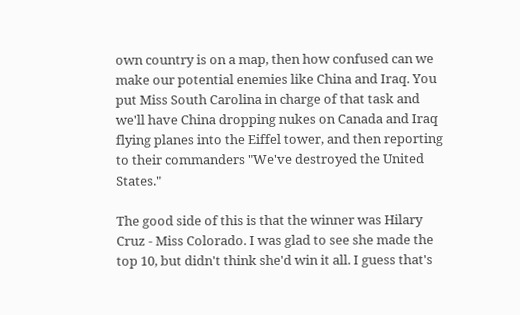own country is on a map, then how confused can we make our potential enemies like China and Iraq. You put Miss South Carolina in charge of that task and we'll have China dropping nukes on Canada and Iraq flying planes into the Eiffel tower, and then reporting to their commanders "We've destroyed the United States."

The good side of this is that the winner was Hilary Cruz - Miss Colorado. I was glad to see she made the top 10, but didn't think she'd win it all. I guess that's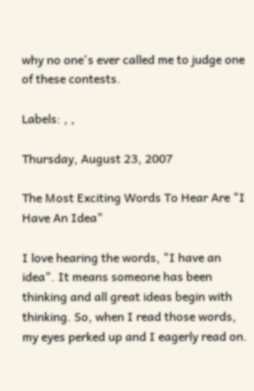why no one's ever called me to judge one of these contests.

Labels: , ,

Thursday, August 23, 2007

The Most Exciting Words To Hear Are "I Have An Idea"

I love hearing the words, "I have an idea". It means someone has been thinking and all great ideas begin with thinking. So, when I read those words, my eyes perked up and I eagerly read on.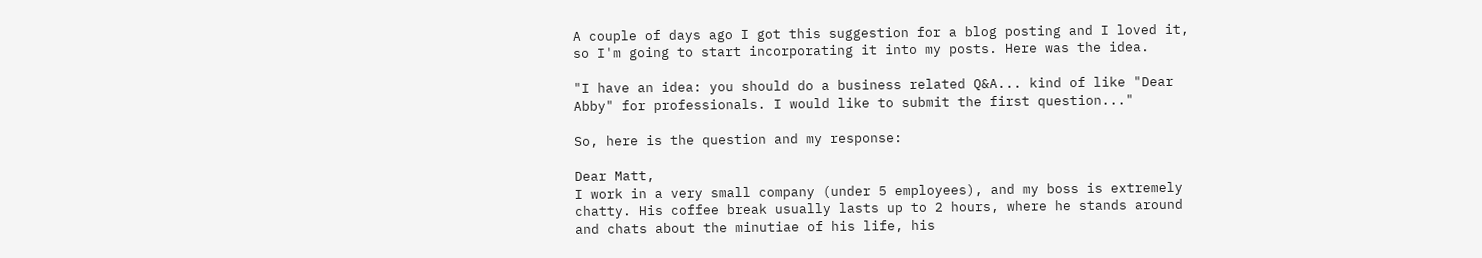A couple of days ago I got this suggestion for a blog posting and I loved it, so I'm going to start incorporating it into my posts. Here was the idea.

"I have an idea: you should do a business related Q&A... kind of like "Dear Abby" for professionals. I would like to submit the first question..."

So, here is the question and my response:

Dear Matt,
I work in a very small company (under 5 employees), and my boss is extremely chatty. His coffee break usually lasts up to 2 hours, where he stands around and chats about the minutiae of his life, his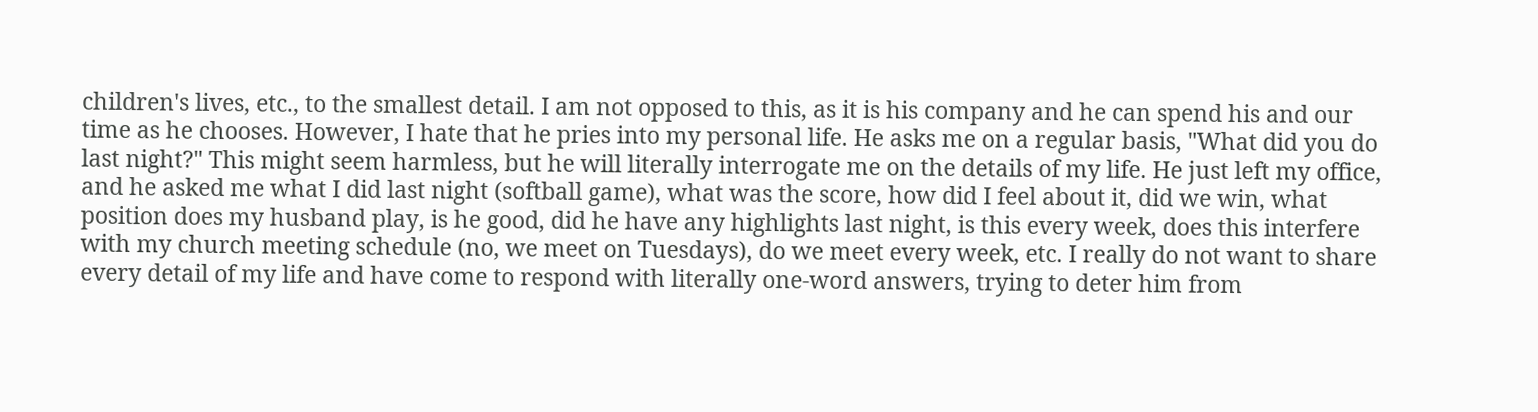children's lives, etc., to the smallest detail. I am not opposed to this, as it is his company and he can spend his and our time as he chooses. However, I hate that he pries into my personal life. He asks me on a regular basis, "What did you do last night?" This might seem harmless, but he will literally interrogate me on the details of my life. He just left my office, and he asked me what I did last night (softball game), what was the score, how did I feel about it, did we win, what position does my husband play, is he good, did he have any highlights last night, is this every week, does this interfere with my church meeting schedule (no, we meet on Tuesdays), do we meet every week, etc. I really do not want to share every detail of my life and have come to respond with literally one-word answers, trying to deter him from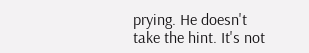prying. He doesn't take the hint. It's not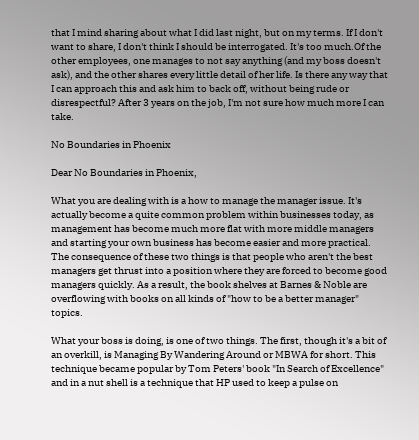that I mind sharing about what I did last night, but on my terms. If I don't want to share, I don't think I should be interrogated. It's too much.Of the other employees, one manages to not say anything (and my boss doesn't ask), and the other shares every little detail of her life. Is there any way that I can approach this and ask him to back off, without being rude or disrespectful? After 3 years on the job, I'm not sure how much more I can take.

No Boundaries in Phoenix

Dear No Boundaries in Phoenix,

What you are dealing with is a how to manage the manager issue. It's actually become a quite common problem within businesses today, as management has become much more flat with more middle managers and starting your own business has become easier and more practical. The consequence of these two things is that people who aren't the best managers get thrust into a position where they are forced to become good managers quickly. As a result, the book shelves at Barnes & Noble are overflowing with books on all kinds of "how to be a better manager" topics.

What your boss is doing, is one of two things. The first, though it's a bit of an overkill, is Managing By Wandering Around or MBWA for short. This technique became popular by Tom Peters' book "In Search of Excellence" and in a nut shell is a technique that HP used to keep a pulse on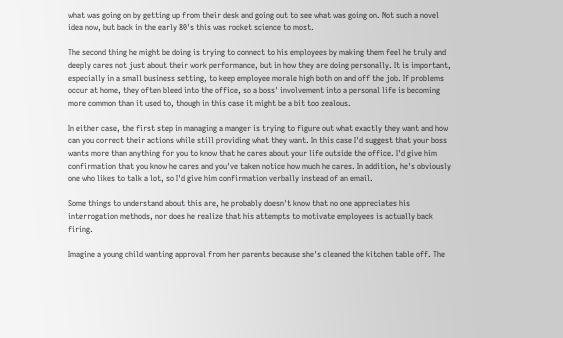what was going on by getting up from their desk and going out to see what was going on. Not such a novel idea now, but back in the early 80's this was rocket science to most.

The second thing he might be doing is trying to connect to his employees by making them feel he truly and deeply cares not just about their work performance, but in how they are doing personally. It is important, especially in a small business setting, to keep employee morale high both on and off the job. If problems occur at home, they often bleed into the office, so a boss' involvement into a personal life is becoming more common than it used to, though in this case it might be a bit too zealous.

In either case, the first step in managing a manger is trying to figure out what exactly they want and how can you correct their actions while still providing what they want. In this case I'd suggest that your boss wants more than anything for you to know that he cares about your life outside the office. I'd give him confirmation that you know he cares and you've taken notice how much he cares. In addition, he's obviously one who likes to talk a lot, so I'd give him confirmation verbally instead of an email.

Some things to understand about this are, he probably doesn't know that no one appreciates his interrogation methods, nor does he realize that his attempts to motivate employees is actually back firing.

Imagine a young child wanting approval from her parents because she's cleaned the kitchen table off. The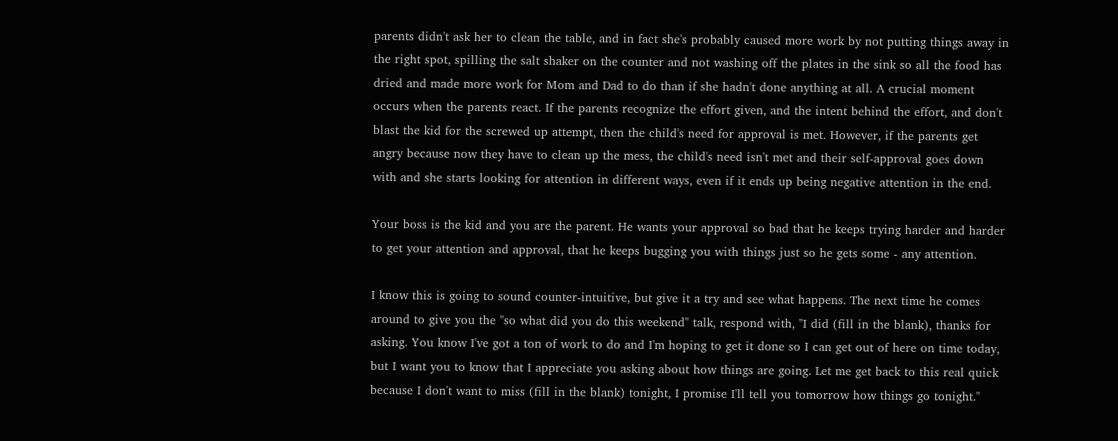parents didn't ask her to clean the table, and in fact she's probably caused more work by not putting things away in the right spot, spilling the salt shaker on the counter and not washing off the plates in the sink so all the food has dried and made more work for Mom and Dad to do than if she hadn't done anything at all. A crucial moment occurs when the parents react. If the parents recognize the effort given, and the intent behind the effort, and don't blast the kid for the screwed up attempt, then the child's need for approval is met. However, if the parents get angry because now they have to clean up the mess, the child's need isn't met and their self-approval goes down with and she starts looking for attention in different ways, even if it ends up being negative attention in the end.

Your boss is the kid and you are the parent. He wants your approval so bad that he keeps trying harder and harder to get your attention and approval, that he keeps bugging you with things just so he gets some - any attention.

I know this is going to sound counter-intuitive, but give it a try and see what happens. The next time he comes around to give you the "so what did you do this weekend" talk, respond with, "I did (fill in the blank), thanks for asking. You know I've got a ton of work to do and I'm hoping to get it done so I can get out of here on time today, but I want you to know that I appreciate you asking about how things are going. Let me get back to this real quick because I don't want to miss (fill in the blank) tonight, I promise I'll tell you tomorrow how things go tonight."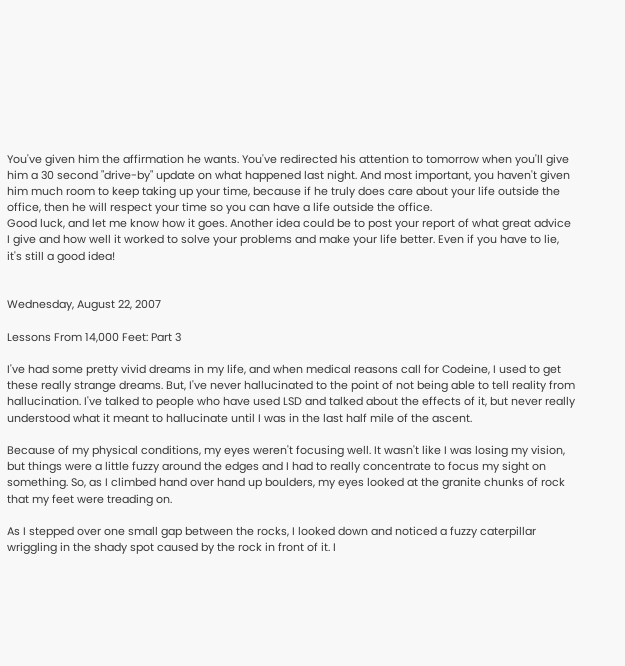You've given him the affirmation he wants. You've redirected his attention to tomorrow when you'll give him a 30 second "drive-by" update on what happened last night. And most important, you haven't given him much room to keep taking up your time, because if he truly does care about your life outside the office, then he will respect your time so you can have a life outside the office.
Good luck, and let me know how it goes. Another idea could be to post your report of what great advice I give and how well it worked to solve your problems and make your life better. Even if you have to lie, it's still a good idea!


Wednesday, August 22, 2007

Lessons From 14,000 Feet: Part 3

I've had some pretty vivid dreams in my life, and when medical reasons call for Codeine, I used to get these really strange dreams. But, I've never hallucinated to the point of not being able to tell reality from hallucination. I've talked to people who have used LSD and talked about the effects of it, but never really understood what it meant to hallucinate until I was in the last half mile of the ascent.

Because of my physical conditions, my eyes weren't focusing well. It wasn't like I was losing my vision, but things were a little fuzzy around the edges and I had to really concentrate to focus my sight on something. So, as I climbed hand over hand up boulders, my eyes looked at the granite chunks of rock that my feet were treading on.

As I stepped over one small gap between the rocks, I looked down and noticed a fuzzy caterpillar wriggling in the shady spot caused by the rock in front of it. I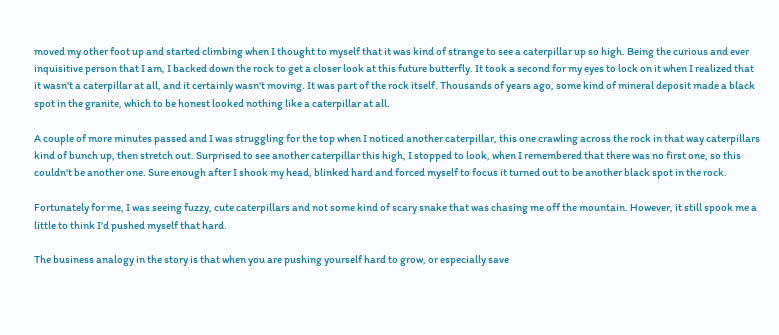moved my other foot up and started climbing when I thought to myself that it was kind of strange to see a caterpillar up so high. Being the curious and ever inquisitive person that I am, I backed down the rock to get a closer look at this future butterfly. It took a second for my eyes to lock on it when I realized that it wasn't a caterpillar at all, and it certainly wasn't moving. It was part of the rock itself. Thousands of years ago, some kind of mineral deposit made a black spot in the granite, which to be honest looked nothing like a caterpillar at all.

A couple of more minutes passed and I was struggling for the top when I noticed another caterpillar, this one crawling across the rock in that way caterpillars kind of bunch up, then stretch out. Surprised to see another caterpillar this high, I stopped to look, when I remembered that there was no first one, so this couldn't be another one. Sure enough after I shook my head, blinked hard and forced myself to focus it turned out to be another black spot in the rock.

Fortunately for me, I was seeing fuzzy, cute caterpillars and not some kind of scary snake that was chasing me off the mountain. However, it still spook me a little to think I'd pushed myself that hard.

The business analogy in the story is that when you are pushing yourself hard to grow, or especially save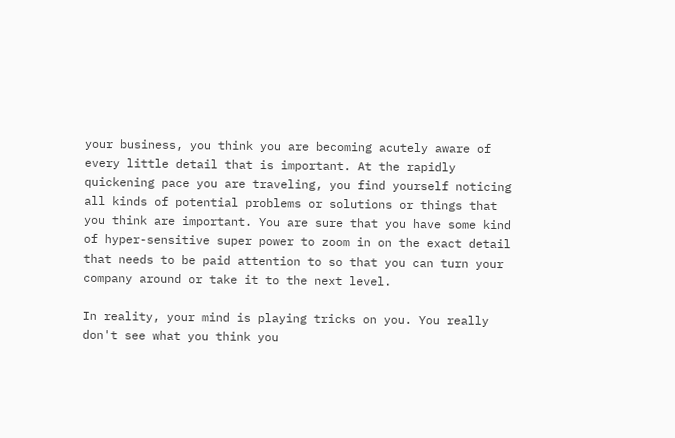your business, you think you are becoming acutely aware of every little detail that is important. At the rapidly quickening pace you are traveling, you find yourself noticing all kinds of potential problems or solutions or things that you think are important. You are sure that you have some kind of hyper-sensitive super power to zoom in on the exact detail that needs to be paid attention to so that you can turn your company around or take it to the next level.

In reality, your mind is playing tricks on you. You really don't see what you think you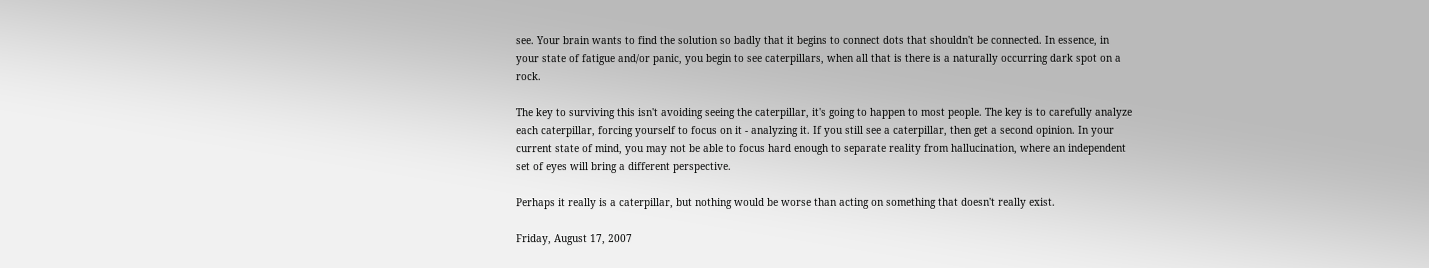see. Your brain wants to find the solution so badly that it begins to connect dots that shouldn't be connected. In essence, in your state of fatigue and/or panic, you begin to see caterpillars, when all that is there is a naturally occurring dark spot on a rock.

The key to surviving this isn't avoiding seeing the caterpillar, it's going to happen to most people. The key is to carefully analyze each caterpillar, forcing yourself to focus on it - analyzing it. If you still see a caterpillar, then get a second opinion. In your current state of mind, you may not be able to focus hard enough to separate reality from hallucination, where an independent set of eyes will bring a different perspective.

Perhaps it really is a caterpillar, but nothing would be worse than acting on something that doesn't really exist.

Friday, August 17, 2007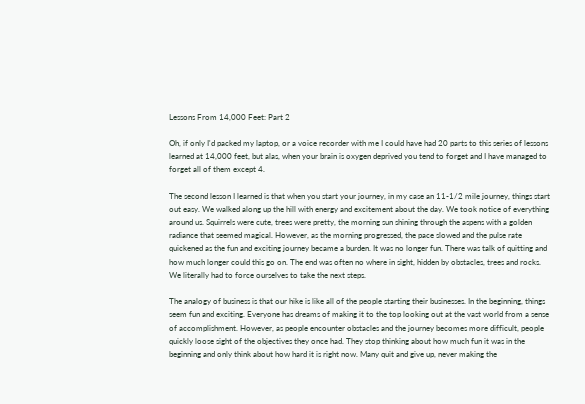Lessons From 14,000 Feet: Part 2

Oh, if only I'd packed my laptop, or a voice recorder with me I could have had 20 parts to this series of lessons learned at 14,000 feet, but alas, when your brain is oxygen deprived you tend to forget and I have managed to forget all of them except 4.

The second lesson I learned is that when you start your journey, in my case an 11-1/2 mile journey, things start out easy. We walked along up the hill with energy and excitement about the day. We took notice of everything around us. Squirrels were cute, trees were pretty, the morning sun shining through the aspens with a golden radiance that seemed magical. However, as the morning progressed, the pace slowed and the pulse rate quickened as the fun and exciting journey became a burden. It was no longer fun. There was talk of quitting and how much longer could this go on. The end was often no where in sight, hidden by obstacles, trees and rocks. We literally had to force ourselves to take the next steps.

The analogy of business is that our hike is like all of the people starting their businesses. In the beginning, things seem fun and exciting. Everyone has dreams of making it to the top looking out at the vast world from a sense of accomplishment. However, as people encounter obstacles and the journey becomes more difficult, people quickly loose sight of the objectives they once had. They stop thinking about how much fun it was in the beginning and only think about how hard it is right now. Many quit and give up, never making the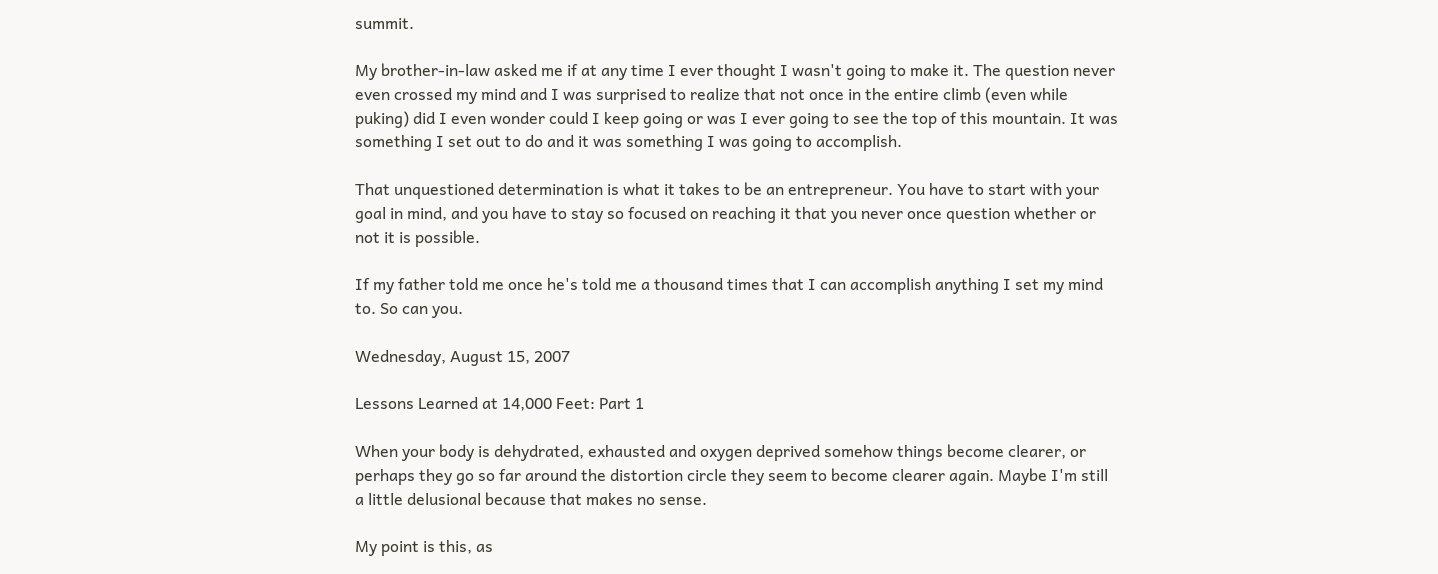summit.

My brother-in-law asked me if at any time I ever thought I wasn't going to make it. The question never even crossed my mind and I was surprised to realize that not once in the entire climb (even while puking) did I even wonder could I keep going or was I ever going to see the top of this mountain. It was something I set out to do and it was something I was going to accomplish.

That unquestioned determination is what it takes to be an entrepreneur. You have to start with your goal in mind, and you have to stay so focused on reaching it that you never once question whether or not it is possible.

If my father told me once he's told me a thousand times that I can accomplish anything I set my mind to. So can you.

Wednesday, August 15, 2007

Lessons Learned at 14,000 Feet: Part 1

When your body is dehydrated, exhausted and oxygen deprived somehow things become clearer, or perhaps they go so far around the distortion circle they seem to become clearer again. Maybe I'm still a little delusional because that makes no sense.

My point is this, as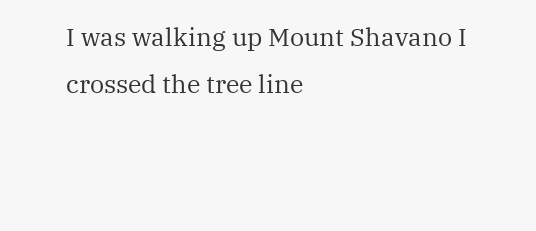I was walking up Mount Shavano I crossed the tree line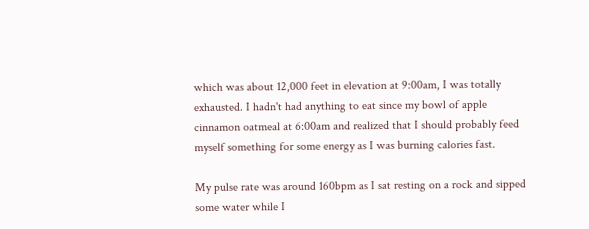which was about 12,000 feet in elevation at 9:00am, I was totally exhausted. I hadn't had anything to eat since my bowl of apple cinnamon oatmeal at 6:00am and realized that I should probably feed myself something for some energy as I was burning calories fast.

My pulse rate was around 160bpm as I sat resting on a rock and sipped some water while I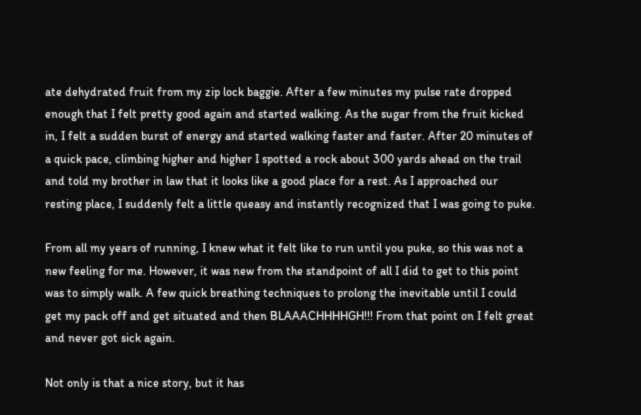ate dehydrated fruit from my zip lock baggie. After a few minutes my pulse rate dropped enough that I felt pretty good again and started walking. As the sugar from the fruit kicked in, I felt a sudden burst of energy and started walking faster and faster. After 20 minutes of a quick pace, climbing higher and higher I spotted a rock about 300 yards ahead on the trail and told my brother in law that it looks like a good place for a rest. As I approached our resting place, I suddenly felt a little queasy and instantly recognized that I was going to puke.

From all my years of running, I knew what it felt like to run until you puke, so this was not a new feeling for me. However, it was new from the standpoint of all I did to get to this point was to simply walk. A few quick breathing techniques to prolong the inevitable until I could get my pack off and get situated and then BLAAACHHHHGH!!! From that point on I felt great and never got sick again.

Not only is that a nice story, but it has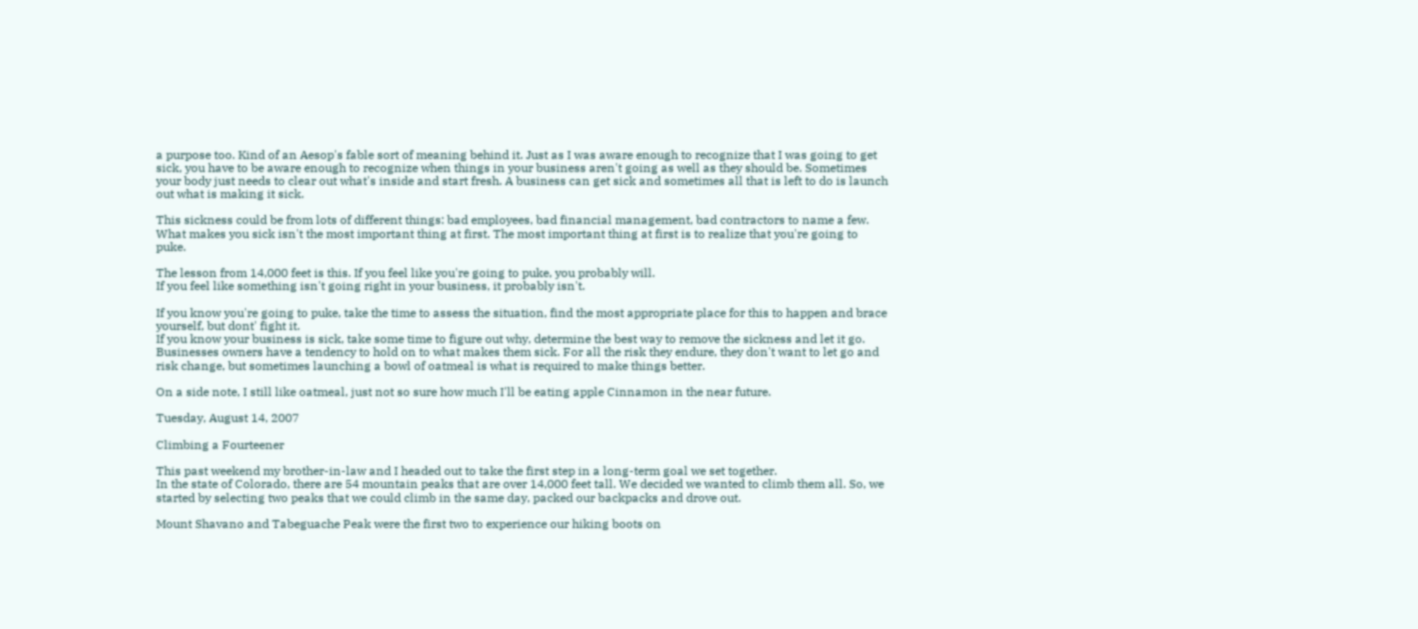a purpose too. Kind of an Aesop's fable sort of meaning behind it. Just as I was aware enough to recognize that I was going to get sick, you have to be aware enough to recognize when things in your business aren't going as well as they should be. Sometimes your body just needs to clear out what's inside and start fresh. A business can get sick and sometimes all that is left to do is launch out what is making it sick.

This sickness could be from lots of different things: bad employees, bad financial management, bad contractors to name a few. What makes you sick isn't the most important thing at first. The most important thing at first is to realize that you're going to puke.

The lesson from 14,000 feet is this. If you feel like you're going to puke, you probably will.
If you feel like something isn't going right in your business, it probably isn't.

If you know you're going to puke, take the time to assess the situation, find the most appropriate place for this to happen and brace yourself, but dont' fight it.
If you know your business is sick, take some time to figure out why, determine the best way to remove the sickness and let it go.
Businesses owners have a tendency to hold on to what makes them sick. For all the risk they endure, they don't want to let go and risk change, but sometimes launching a bowl of oatmeal is what is required to make things better.

On a side note, I still like oatmeal, just not so sure how much I'll be eating apple Cinnamon in the near future.

Tuesday, August 14, 2007

Climbing a Fourteener

This past weekend my brother-in-law and I headed out to take the first step in a long-term goal we set together.
In the state of Colorado, there are 54 mountain peaks that are over 14,000 feet tall. We decided we wanted to climb them all. So, we started by selecting two peaks that we could climb in the same day, packed our backpacks and drove out.

Mount Shavano and Tabeguache Peak were the first two to experience our hiking boots on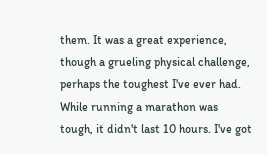them. It was a great experience, though a grueling physical challenge, perhaps the toughest I've ever had. While running a marathon was tough, it didn't last 10 hours. I've got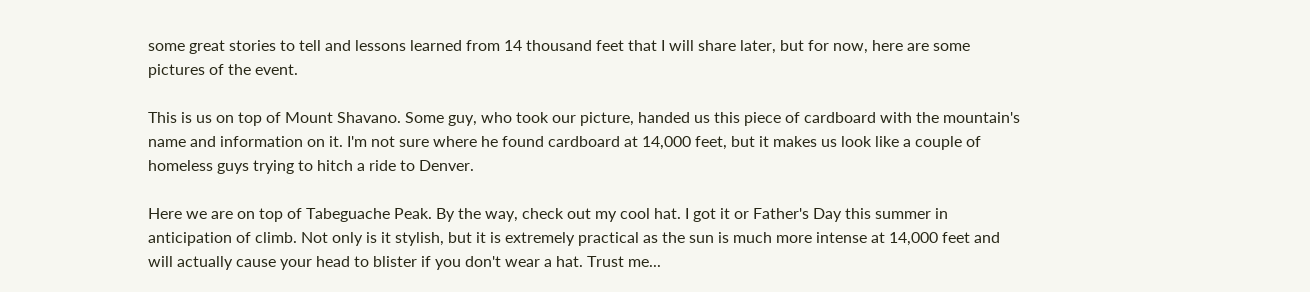some great stories to tell and lessons learned from 14 thousand feet that I will share later, but for now, here are some pictures of the event.

This is us on top of Mount Shavano. Some guy, who took our picture, handed us this piece of cardboard with the mountain's name and information on it. I'm not sure where he found cardboard at 14,000 feet, but it makes us look like a couple of homeless guys trying to hitch a ride to Denver.

Here we are on top of Tabeguache Peak. By the way, check out my cool hat. I got it or Father's Day this summer in anticipation of climb. Not only is it stylish, but it is extremely practical as the sun is much more intense at 14,000 feet and will actually cause your head to blister if you don't wear a hat. Trust me...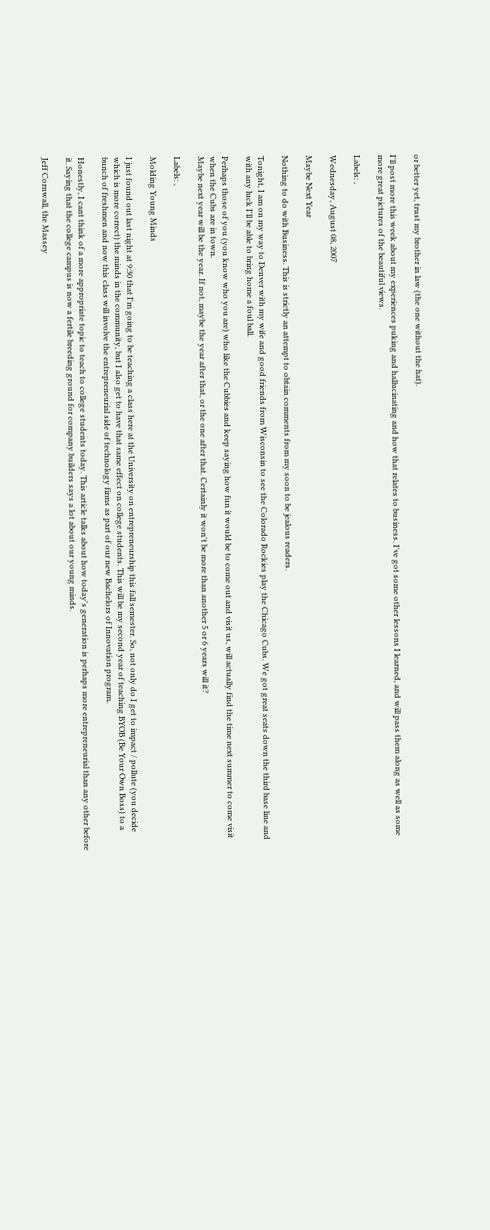or better yet, trust my brother in law (the one without the hat).

I'll post more this week about my experiences puking and hallucinating and how that relates to business. I've got some other lessons I learned, and will pass them along as well as some more great pictures of the beautiful views.

Labels: ,

Wednesday, August 08, 2007

Maybe Next Year

Nothing to do with Business. This is strictly an attempt to obtain comments from my soon to be jealous readers.

Tonight, I am on my way to Denver with my wife and good friends from Wisconsin to see the Colorado Rockies play the Chicago Cubs. We got great seats down the third base line and with any luck I'll be able to bring home a foul ball.

Perhaps those of you (you know who you are) who like the Cubbies and keep saying how fun it would be to come out and visit us, will actually find the time next summer to come visit when the Cubs are in town.
Maybe next year will be the year. If not, maybe the year after that, or the one after that. Certainly it won't be more than another 5 or 6 years will it?

Labels: ,

Molding Young Minds

I just found out last night at 9:30 that I'm going to be teaching a class here at the University on entrepreneurship this fall semester. So, not only do I get to impact / pollute (you decide which is more correct) the minds in the community, but I also get to have that same effect on college students. This will be my second year of teaching BYOB (Be Your Own Boss) to a bunch of freshmen and now this class will involve the entrepreneurial side of technology firms as part of our new Bachelors of Innovation program.

Honestly, I cant think of a more appropriate topic to teach to college students today. This article talks about how today's generation is perhaps more entrepreneurial than any other before it. Saying that the college campus is now a fertile breeding ground for company builders says a lot about our young minds.

Jeff Cornwall, the Massey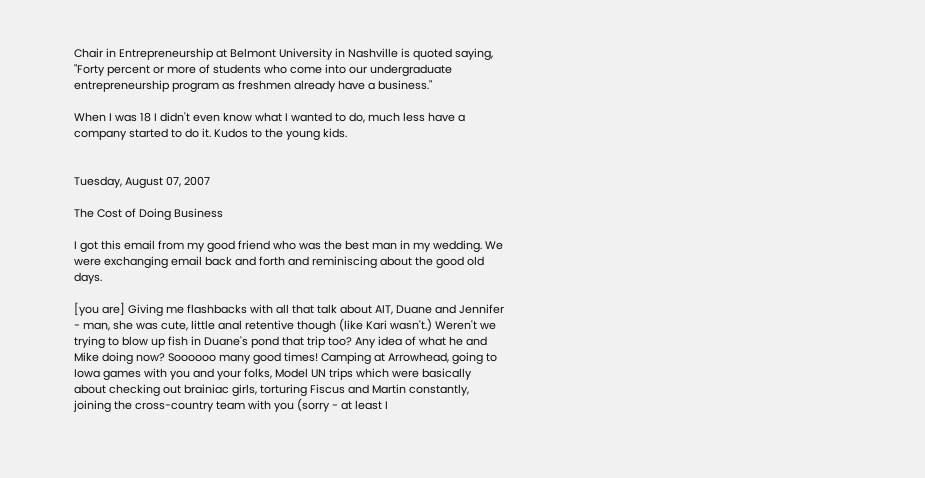Chair in Entrepreneurship at Belmont University in Nashville is quoted saying, "Forty percent or more of students who come into our undergraduate entrepreneurship program as freshmen already have a business."

When I was 18 I didn't even know what I wanted to do, much less have a company started to do it. Kudos to the young kids.


Tuesday, August 07, 2007

The Cost of Doing Business

I got this email from my good friend who was the best man in my wedding. We were exchanging email back and forth and reminiscing about the good old days.

[you are] Giving me flashbacks with all that talk about AIT, Duane and Jennifer - man, she was cute, little anal retentive though (like Kari wasn't.) Weren't we trying to blow up fish in Duane's pond that trip too? Any idea of what he and Mike doing now? Soooooo many good times! Camping at Arrowhead, going to Iowa games with you and your folks, Model UN trips which were basically about checking out brainiac girls, torturing Fiscus and Martin constantly, joining the cross-country team with you (sorry - at least I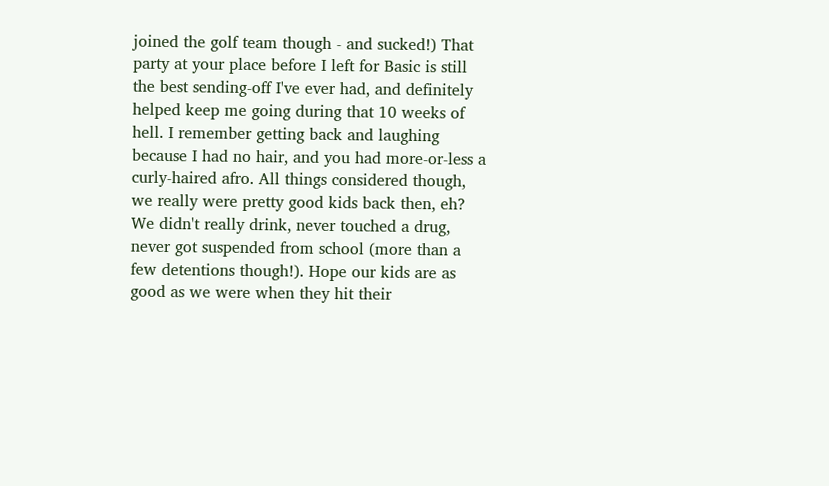joined the golf team though - and sucked!) That party at your place before I left for Basic is still the best sending-off I've ever had, and definitely helped keep me going during that 10 weeks of hell. I remember getting back and laughing because I had no hair, and you had more-or-less a curly-haired afro. All things considered though, we really were pretty good kids back then, eh? We didn't really drink, never touched a drug, never got suspended from school (more than a few detentions though!). Hope our kids are as good as we were when they hit their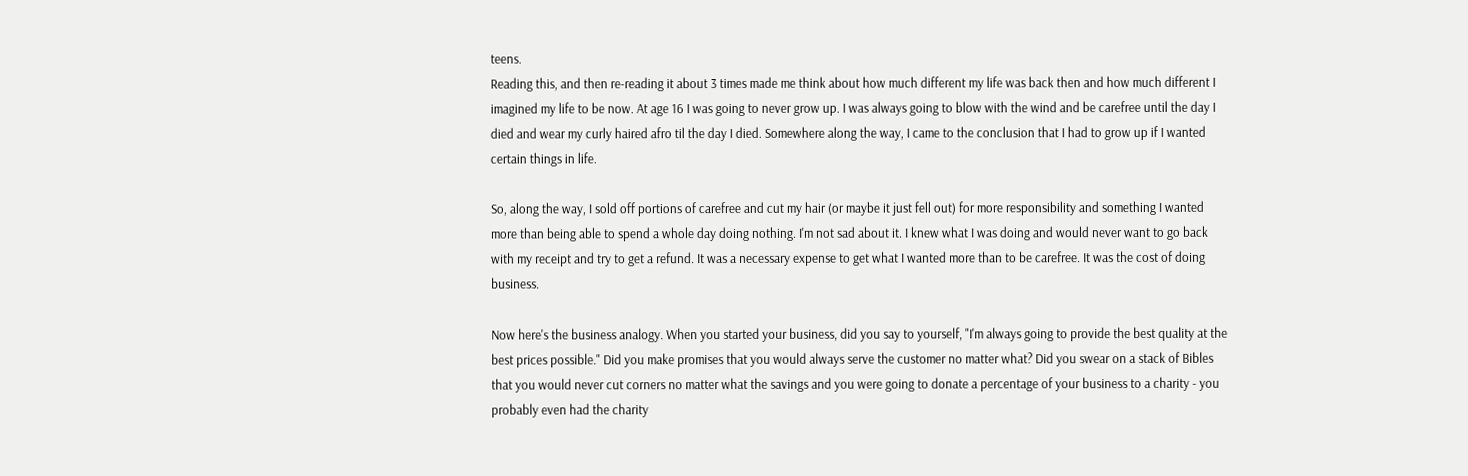teens.
Reading this, and then re-reading it about 3 times made me think about how much different my life was back then and how much different I imagined my life to be now. At age 16 I was going to never grow up. I was always going to blow with the wind and be carefree until the day I died and wear my curly haired afro til the day I died. Somewhere along the way, I came to the conclusion that I had to grow up if I wanted certain things in life.

So, along the way, I sold off portions of carefree and cut my hair (or maybe it just fell out) for more responsibility and something I wanted more than being able to spend a whole day doing nothing. I'm not sad about it. I knew what I was doing and would never want to go back with my receipt and try to get a refund. It was a necessary expense to get what I wanted more than to be carefree. It was the cost of doing business.

Now here's the business analogy. When you started your business, did you say to yourself, "I'm always going to provide the best quality at the best prices possible." Did you make promises that you would always serve the customer no matter what? Did you swear on a stack of Bibles that you would never cut corners no matter what the savings and you were going to donate a percentage of your business to a charity - you probably even had the charity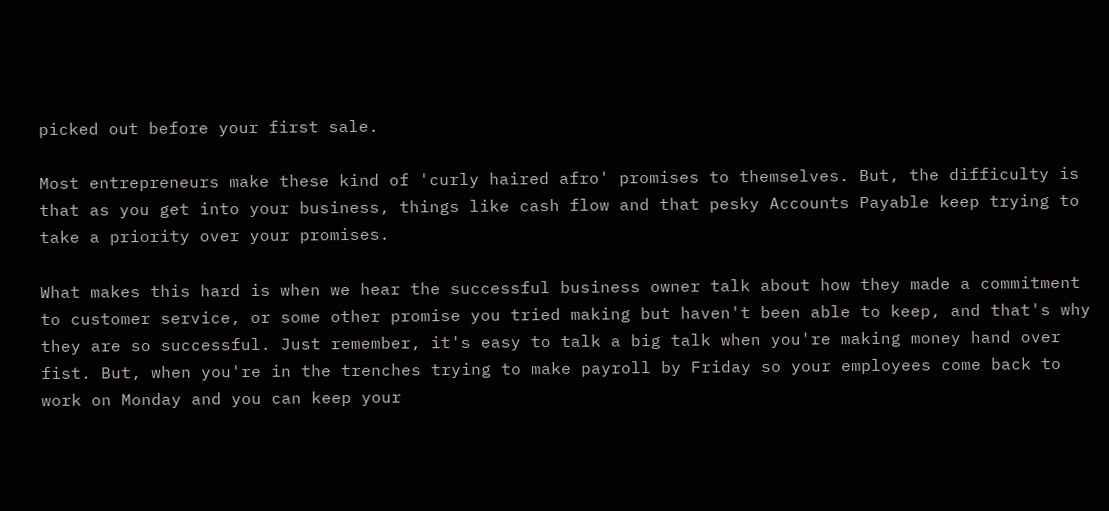picked out before your first sale.

Most entrepreneurs make these kind of 'curly haired afro' promises to themselves. But, the difficulty is that as you get into your business, things like cash flow and that pesky Accounts Payable keep trying to take a priority over your promises.

What makes this hard is when we hear the successful business owner talk about how they made a commitment to customer service, or some other promise you tried making but haven't been able to keep, and that's why they are so successful. Just remember, it's easy to talk a big talk when you're making money hand over fist. But, when you're in the trenches trying to make payroll by Friday so your employees come back to work on Monday and you can keep your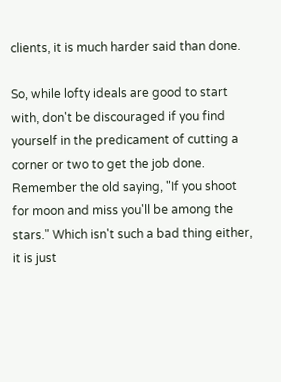clients, it is much harder said than done.

So, while lofty ideals are good to start with, don't be discouraged if you find yourself in the predicament of cutting a corner or two to get the job done. Remember the old saying, "If you shoot for moon and miss you'll be among the stars." Which isn't such a bad thing either, it is just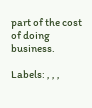part of the cost of doing business.

Labels: , , ,